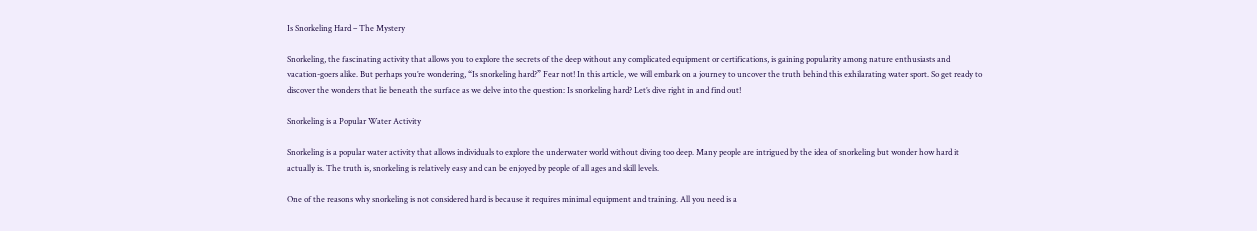Is Snorkeling Hard – The Mystery

Snorkeling, the fascinating activity that allows you to explore the secrets of the deep without any complicated equipment or certifications, is gaining popularity among nature enthusiasts and vacation-goers alike. But perhaps you’re wondering, “Is snorkeling hard?” Fear not! In this article, we will embark on a journey to uncover the truth behind this exhilarating water sport. So get ready to discover the wonders that lie beneath the surface as we delve into the question: Is snorkeling hard? Let’s dive right in and find out!

Snorkeling is a Popular Water Activity

Snorkeling is a popular water activity that allows individuals to explore the underwater world without diving too deep. Many people are intrigued by the idea of snorkeling but wonder how hard it actually is. The truth is, snorkeling is relatively easy and can be enjoyed by people of all ages and skill levels.

One of the reasons why snorkeling is not considered hard is because it requires minimal equipment and training. All you need is a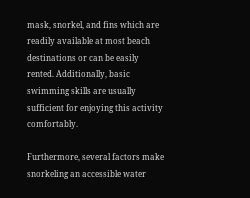mask, snorkel, and fins which are readily available at most beach destinations or can be easily rented. Additionally, basic swimming skills are usually sufficient for enjoying this activity comfortably.

Furthermore, several factors make snorkeling an accessible water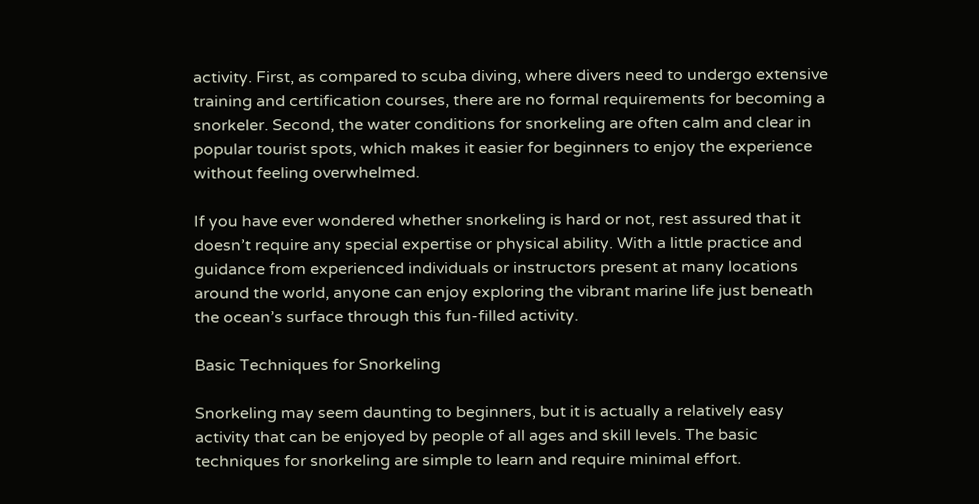activity. First, as compared to scuba diving, where divers need to undergo extensive training and certification courses, there are no formal requirements for becoming a snorkeler. Second, the water conditions for snorkeling are often calm and clear in popular tourist spots, which makes it easier for beginners to enjoy the experience without feeling overwhelmed.

If you have ever wondered whether snorkeling is hard or not, rest assured that it doesn’t require any special expertise or physical ability. With a little practice and guidance from experienced individuals or instructors present at many locations around the world, anyone can enjoy exploring the vibrant marine life just beneath the ocean’s surface through this fun-filled activity.

Basic Techniques for Snorkeling

Snorkeling may seem daunting to beginners, but it is actually a relatively easy activity that can be enjoyed by people of all ages and skill levels. The basic techniques for snorkeling are simple to learn and require minimal effort.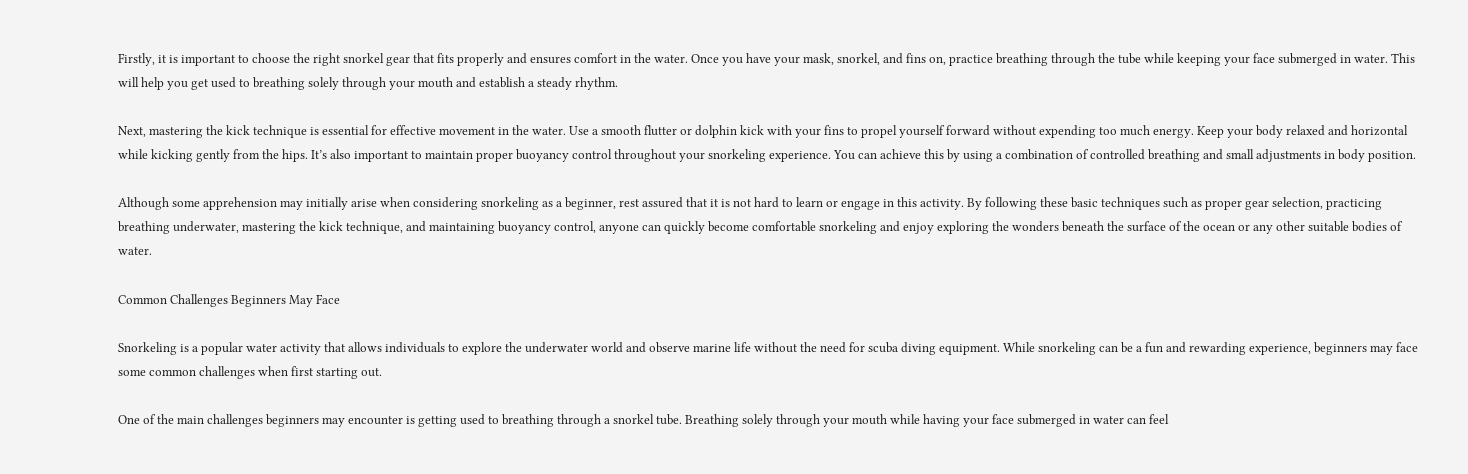Firstly, it is important to choose the right snorkel gear that fits properly and ensures comfort in the water. Once you have your mask, snorkel, and fins on, practice breathing through the tube while keeping your face submerged in water. This will help you get used to breathing solely through your mouth and establish a steady rhythm.

Next, mastering the kick technique is essential for effective movement in the water. Use a smooth flutter or dolphin kick with your fins to propel yourself forward without expending too much energy. Keep your body relaxed and horizontal while kicking gently from the hips. It’s also important to maintain proper buoyancy control throughout your snorkeling experience. You can achieve this by using a combination of controlled breathing and small adjustments in body position.

Although some apprehension may initially arise when considering snorkeling as a beginner, rest assured that it is not hard to learn or engage in this activity. By following these basic techniques such as proper gear selection, practicing breathing underwater, mastering the kick technique, and maintaining buoyancy control, anyone can quickly become comfortable snorkeling and enjoy exploring the wonders beneath the surface of the ocean or any other suitable bodies of water.

Common Challenges Beginners May Face

Snorkeling is a popular water activity that allows individuals to explore the underwater world and observe marine life without the need for scuba diving equipment. While snorkeling can be a fun and rewarding experience, beginners may face some common challenges when first starting out.

One of the main challenges beginners may encounter is getting used to breathing through a snorkel tube. Breathing solely through your mouth while having your face submerged in water can feel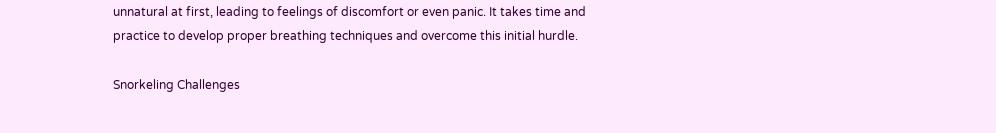unnatural at first, leading to feelings of discomfort or even panic. It takes time and practice to develop proper breathing techniques and overcome this initial hurdle.

Snorkeling Challenges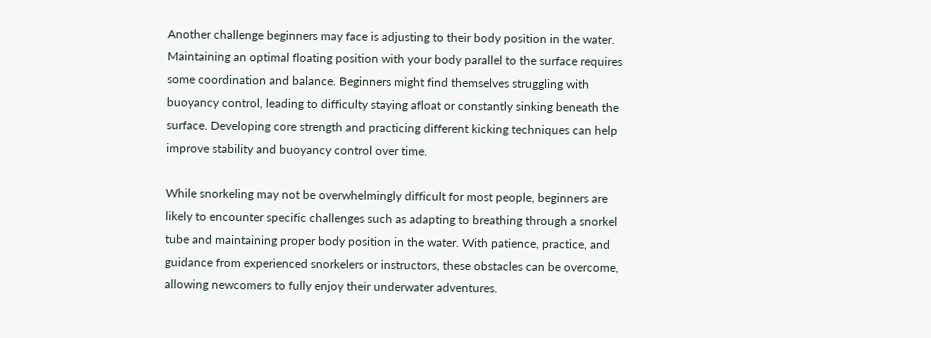Another challenge beginners may face is adjusting to their body position in the water. Maintaining an optimal floating position with your body parallel to the surface requires some coordination and balance. Beginners might find themselves struggling with buoyancy control, leading to difficulty staying afloat or constantly sinking beneath the surface. Developing core strength and practicing different kicking techniques can help improve stability and buoyancy control over time.

While snorkeling may not be overwhelmingly difficult for most people, beginners are likely to encounter specific challenges such as adapting to breathing through a snorkel tube and maintaining proper body position in the water. With patience, practice, and guidance from experienced snorkelers or instructors, these obstacles can be overcome, allowing newcomers to fully enjoy their underwater adventures.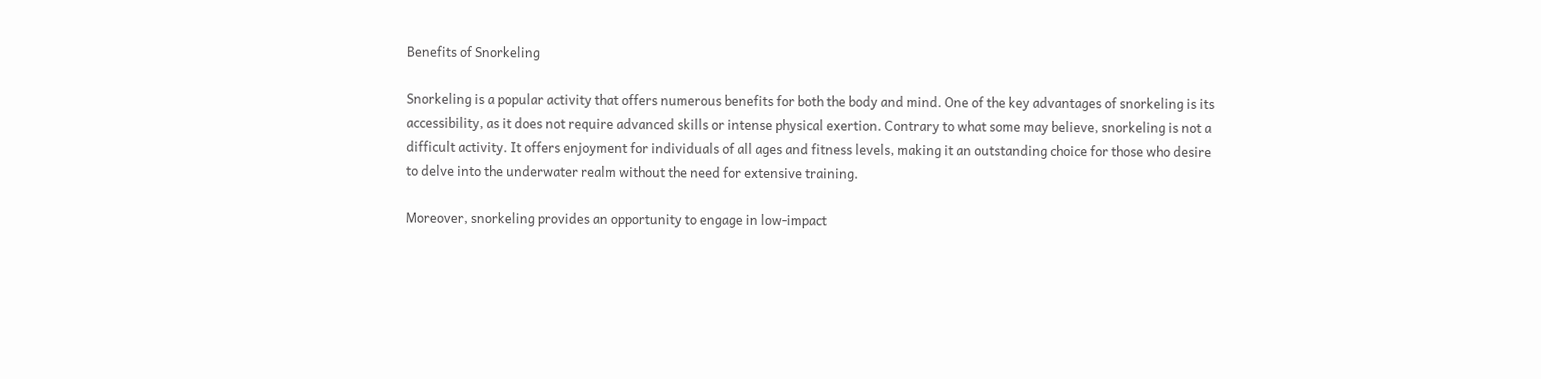Benefits of Snorkeling

Snorkeling is a popular activity that offers numerous benefits for both the body and mind. One of the key advantages of snorkeling is its accessibility, as it does not require advanced skills or intense physical exertion. Contrary to what some may believe, snorkeling is not a difficult activity. It offers enjoyment for individuals of all ages and fitness levels, making it an outstanding choice for those who desire to delve into the underwater realm without the need for extensive training.

Moreover, snorkeling provides an opportunity to engage in low-impact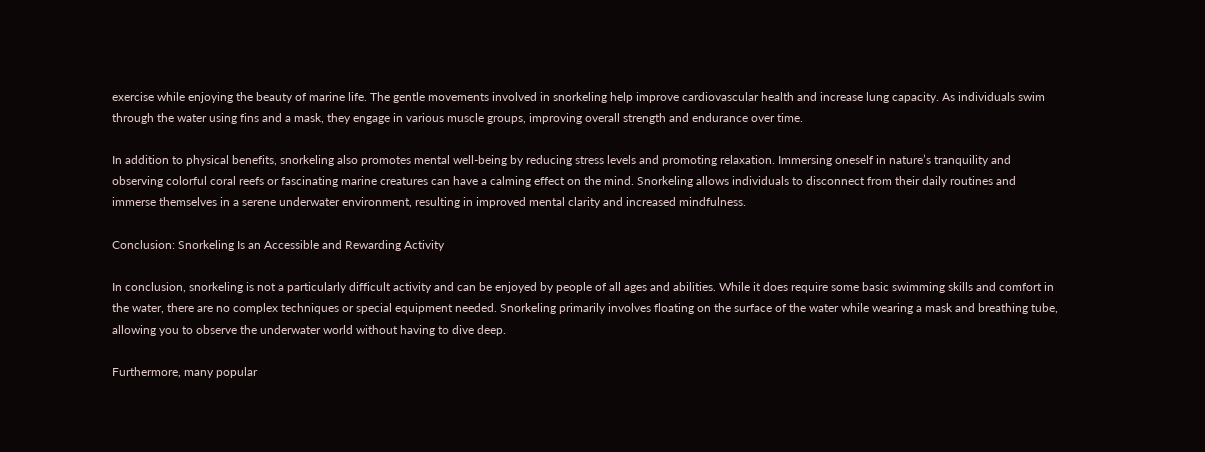exercise while enjoying the beauty of marine life. The gentle movements involved in snorkeling help improve cardiovascular health and increase lung capacity. As individuals swim through the water using fins and a mask, they engage in various muscle groups, improving overall strength and endurance over time.

In addition to physical benefits, snorkeling also promotes mental well-being by reducing stress levels and promoting relaxation. Immersing oneself in nature’s tranquility and observing colorful coral reefs or fascinating marine creatures can have a calming effect on the mind. Snorkeling allows individuals to disconnect from their daily routines and immerse themselves in a serene underwater environment, resulting in improved mental clarity and increased mindfulness.

Conclusion: Snorkeling Is an Accessible and Rewarding Activity

In conclusion, snorkeling is not a particularly difficult activity and can be enjoyed by people of all ages and abilities. While it does require some basic swimming skills and comfort in the water, there are no complex techniques or special equipment needed. Snorkeling primarily involves floating on the surface of the water while wearing a mask and breathing tube, allowing you to observe the underwater world without having to dive deep.

Furthermore, many popular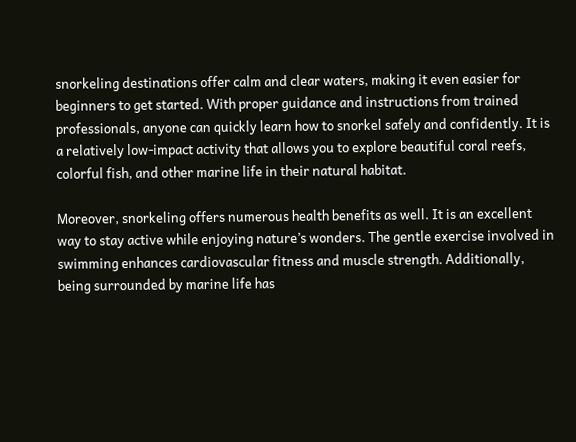snorkeling destinations offer calm and clear waters, making it even easier for beginners to get started. With proper guidance and instructions from trained professionals, anyone can quickly learn how to snorkel safely and confidently. It is a relatively low-impact activity that allows you to explore beautiful coral reefs, colorful fish, and other marine life in their natural habitat.

Moreover, snorkeling offers numerous health benefits as well. It is an excellent way to stay active while enjoying nature’s wonders. The gentle exercise involved in swimming enhances cardiovascular fitness and muscle strength. Additionally, being surrounded by marine life has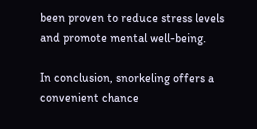been proven to reduce stress levels and promote mental well-being.

In conclusion, snorkeling offers a convenient chance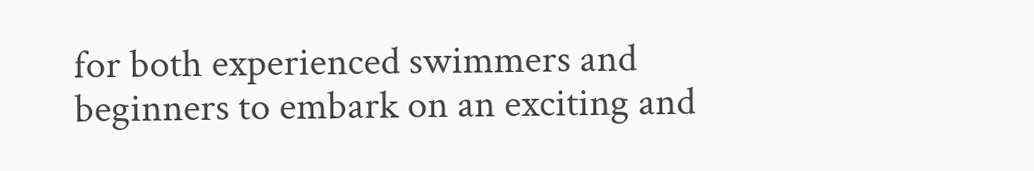for both experienced swimmers and beginners to embark on an exciting and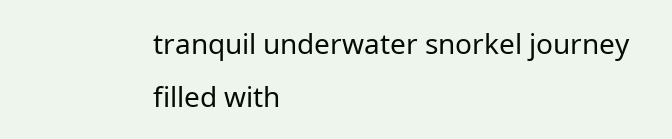tranquil underwater snorkel journey filled with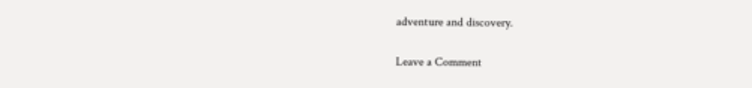adventure and discovery.

Leave a Comment